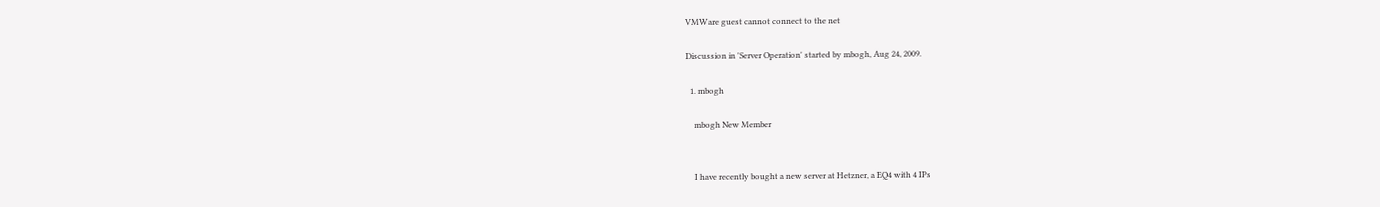VMWare guest cannot connect to the net

Discussion in 'Server Operation' started by mbogh, Aug 24, 2009.

  1. mbogh

    mbogh New Member


    I have recently bought a new server at Hetzner, a EQ4 with 4 IPs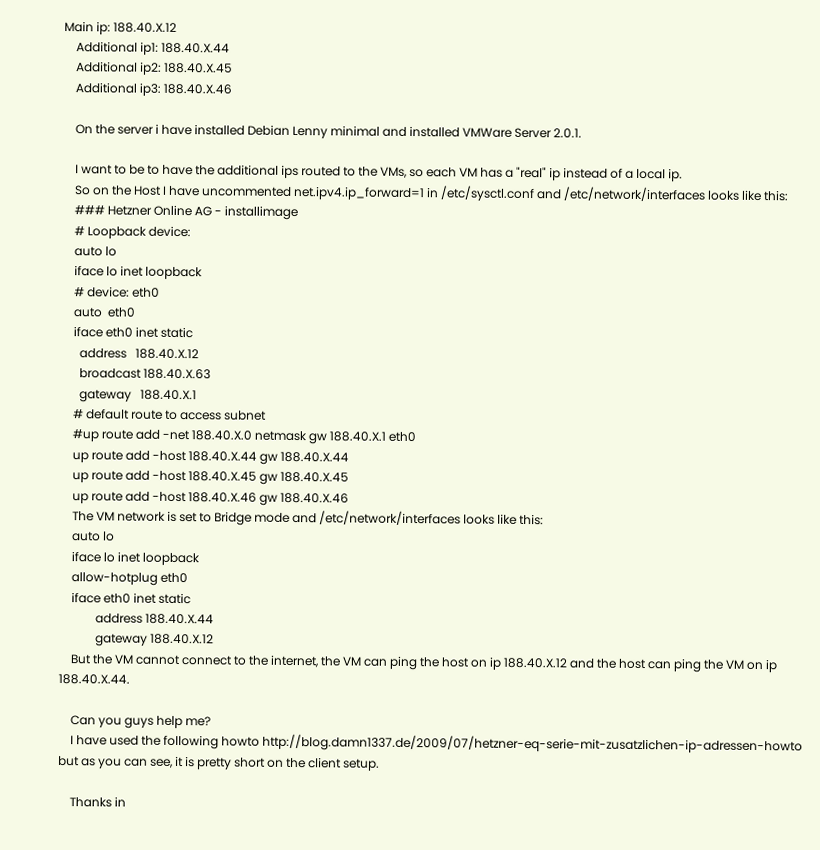Main ip: 188.40.X.12
    Additional ip1: 188.40.X.44
    Additional ip2: 188.40.X.45
    Additional ip3: 188.40.X.46

    On the server i have installed Debian Lenny minimal and installed VMWare Server 2.0.1.

    I want to be to have the additional ips routed to the VMs, so each VM has a "real" ip instead of a local ip.
    So on the Host I have uncommented net.ipv4.ip_forward=1 in /etc/sysctl.conf and /etc/network/interfaces looks like this:
    ### Hetzner Online AG - installimage
    # Loopback device:
    auto lo
    iface lo inet loopback
    # device: eth0
    auto  eth0
    iface eth0 inet static
      address   188.40.X.12
      broadcast 188.40.X.63
      gateway   188.40.X.1
    # default route to access subnet
    #up route add -net 188.40.X.0 netmask gw 188.40.X.1 eth0
    up route add -host 188.40.X.44 gw 188.40.X.44
    up route add -host 188.40.X.45 gw 188.40.X.45
    up route add -host 188.40.X.46 gw 188.40.X.46
    The VM network is set to Bridge mode and /etc/network/interfaces looks like this:
    auto lo
    iface lo inet loopback
    allow-hotplug eth0
    iface eth0 inet static
            address 188.40.X.44
            gateway 188.40.X.12
    But the VM cannot connect to the internet, the VM can ping the host on ip 188.40.X.12 and the host can ping the VM on ip 188.40.X.44.

    Can you guys help me?
    I have used the following howto http://blog.damn1337.de/2009/07/hetzner-eq-serie-mit-zusatzlichen-ip-adressen-howto but as you can see, it is pretty short on the client setup.

    Thanks in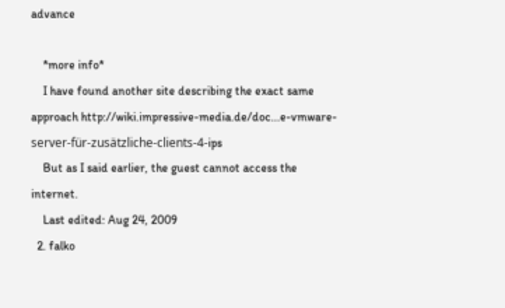advance

    *more info*
    I have found another site describing the exact same approach http://wiki.impressive-media.de/doc...e-vmware-server-für-zusätzliche-clients-4-ips
    But as I said earlier, the guest cannot access the internet.
    Last edited: Aug 24, 2009
  2. falko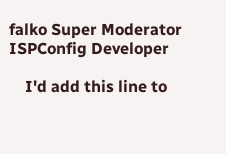falko Super Moderator ISPConfig Developer

    I'd add this line to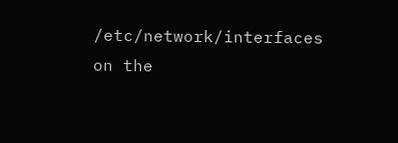/etc/network/interfaces on the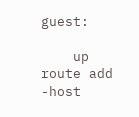guest:

    up route add -host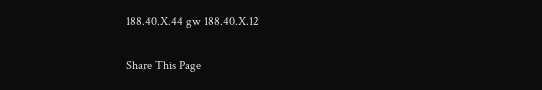188.40.X.44 gw 188.40.X.12

Share This Page